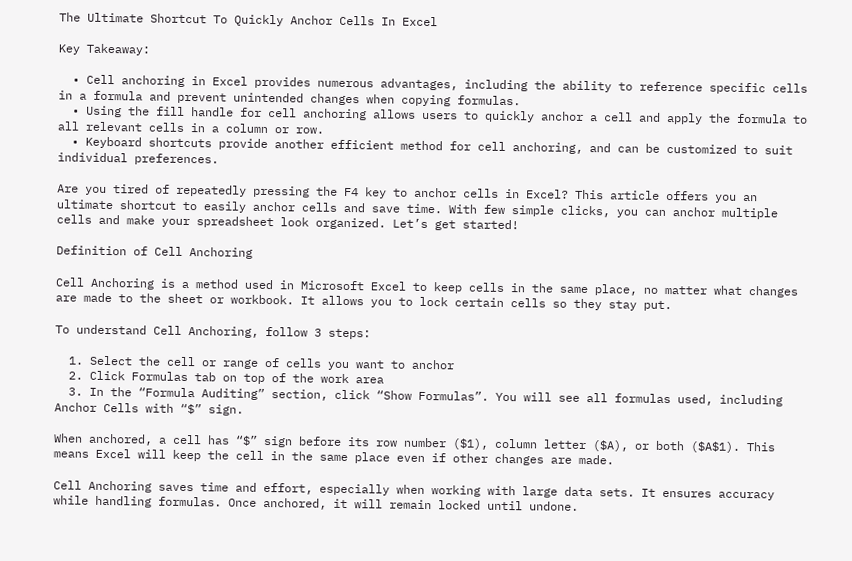The Ultimate Shortcut To Quickly Anchor Cells In Excel

Key Takeaway:

  • Cell anchoring in Excel provides numerous advantages, including the ability to reference specific cells in a formula and prevent unintended changes when copying formulas.
  • Using the fill handle for cell anchoring allows users to quickly anchor a cell and apply the formula to all relevant cells in a column or row.
  • Keyboard shortcuts provide another efficient method for cell anchoring, and can be customized to suit individual preferences.

Are you tired of repeatedly pressing the F4 key to anchor cells in Excel? This article offers you an ultimate shortcut to easily anchor cells and save time. With few simple clicks, you can anchor multiple cells and make your spreadsheet look organized. Let’s get started!

Definition of Cell Anchoring

Cell Anchoring is a method used in Microsoft Excel to keep cells in the same place, no matter what changes are made to the sheet or workbook. It allows you to lock certain cells so they stay put.

To understand Cell Anchoring, follow 3 steps:

  1. Select the cell or range of cells you want to anchor
  2. Click Formulas tab on top of the work area
  3. In the “Formula Auditing” section, click “Show Formulas”. You will see all formulas used, including Anchor Cells with “$” sign.

When anchored, a cell has “$” sign before its row number ($1), column letter ($A), or both ($A$1). This means Excel will keep the cell in the same place even if other changes are made.

Cell Anchoring saves time and effort, especially when working with large data sets. It ensures accuracy while handling formulas. Once anchored, it will remain locked until undone.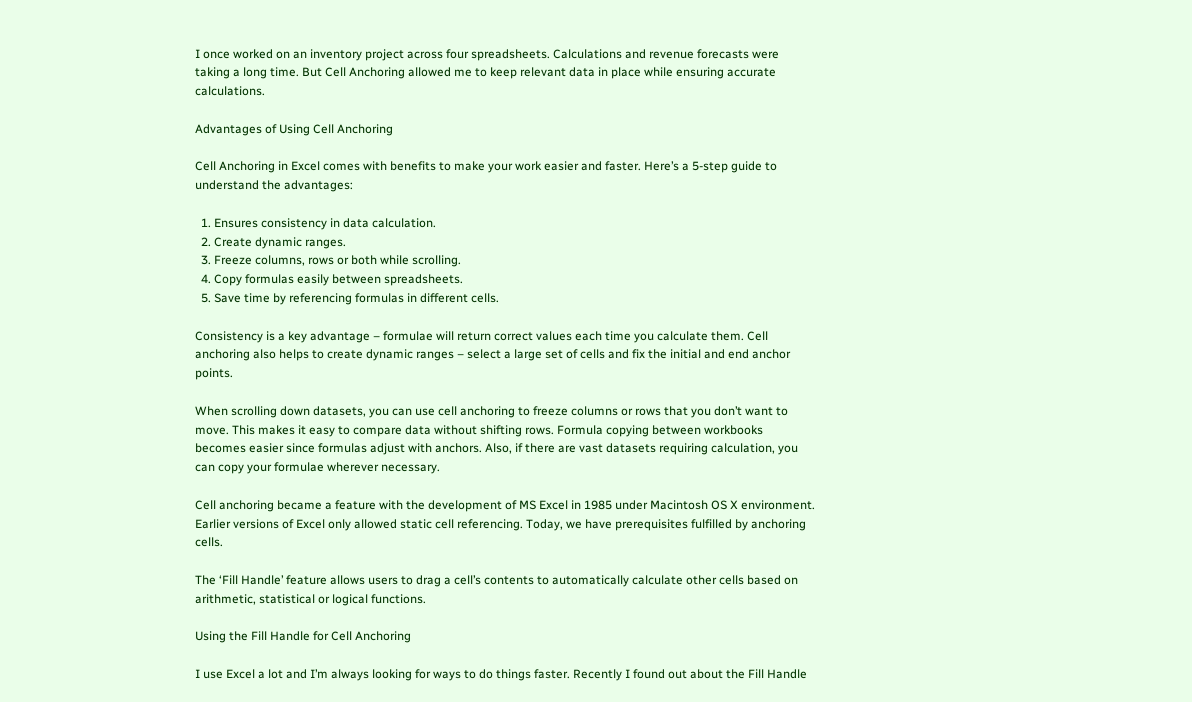I once worked on an inventory project across four spreadsheets. Calculations and revenue forecasts were taking a long time. But Cell Anchoring allowed me to keep relevant data in place while ensuring accurate calculations.

Advantages of Using Cell Anchoring

Cell Anchoring in Excel comes with benefits to make your work easier and faster. Here’s a 5-step guide to understand the advantages:

  1. Ensures consistency in data calculation.
  2. Create dynamic ranges.
  3. Freeze columns, rows or both while scrolling.
  4. Copy formulas easily between spreadsheets.
  5. Save time by referencing formulas in different cells.

Consistency is a key advantage – formulae will return correct values each time you calculate them. Cell anchoring also helps to create dynamic ranges – select a large set of cells and fix the initial and end anchor points.

When scrolling down datasets, you can use cell anchoring to freeze columns or rows that you don’t want to move. This makes it easy to compare data without shifting rows. Formula copying between workbooks becomes easier since formulas adjust with anchors. Also, if there are vast datasets requiring calculation, you can copy your formulae wherever necessary.

Cell anchoring became a feature with the development of MS Excel in 1985 under Macintosh OS X environment. Earlier versions of Excel only allowed static cell referencing. Today, we have prerequisites fulfilled by anchoring cells.

The ‘Fill Handle’ feature allows users to drag a cell’s contents to automatically calculate other cells based on arithmetic, statistical or logical functions.

Using the Fill Handle for Cell Anchoring

I use Excel a lot and I’m always looking for ways to do things faster. Recently I found out about the Fill Handle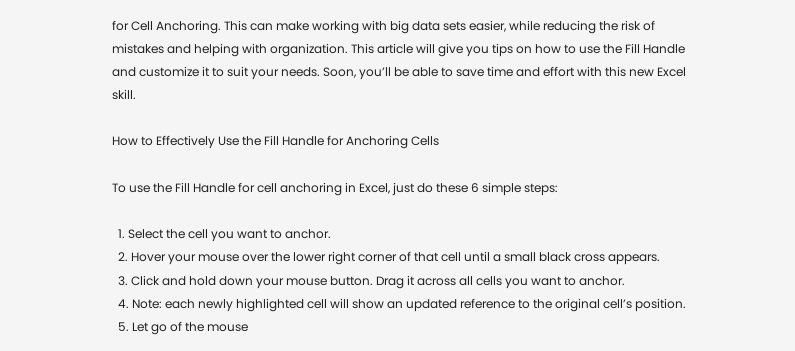for Cell Anchoring. This can make working with big data sets easier, while reducing the risk of mistakes and helping with organization. This article will give you tips on how to use the Fill Handle and customize it to suit your needs. Soon, you’ll be able to save time and effort with this new Excel skill.

How to Effectively Use the Fill Handle for Anchoring Cells

To use the Fill Handle for cell anchoring in Excel, just do these 6 simple steps:

  1. Select the cell you want to anchor.
  2. Hover your mouse over the lower right corner of that cell until a small black cross appears.
  3. Click and hold down your mouse button. Drag it across all cells you want to anchor.
  4. Note: each newly highlighted cell will show an updated reference to the original cell’s position.
  5. Let go of the mouse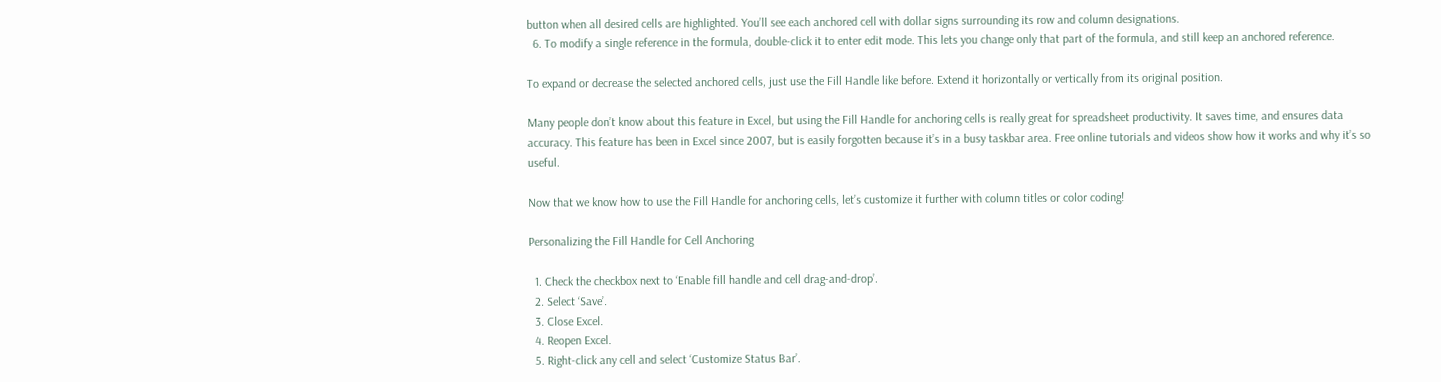button when all desired cells are highlighted. You’ll see each anchored cell with dollar signs surrounding its row and column designations.
  6. To modify a single reference in the formula, double-click it to enter edit mode. This lets you change only that part of the formula, and still keep an anchored reference.

To expand or decrease the selected anchored cells, just use the Fill Handle like before. Extend it horizontally or vertically from its original position.

Many people don’t know about this feature in Excel, but using the Fill Handle for anchoring cells is really great for spreadsheet productivity. It saves time, and ensures data accuracy. This feature has been in Excel since 2007, but is easily forgotten because it’s in a busy taskbar area. Free online tutorials and videos show how it works and why it’s so useful.

Now that we know how to use the Fill Handle for anchoring cells, let’s customize it further with column titles or color coding!

Personalizing the Fill Handle for Cell Anchoring

  1. Check the checkbox next to ‘Enable fill handle and cell drag-and-drop’.
  2. Select ‘Save’.
  3. Close Excel.
  4. Reopen Excel.
  5. Right-click any cell and select ‘Customize Status Bar’.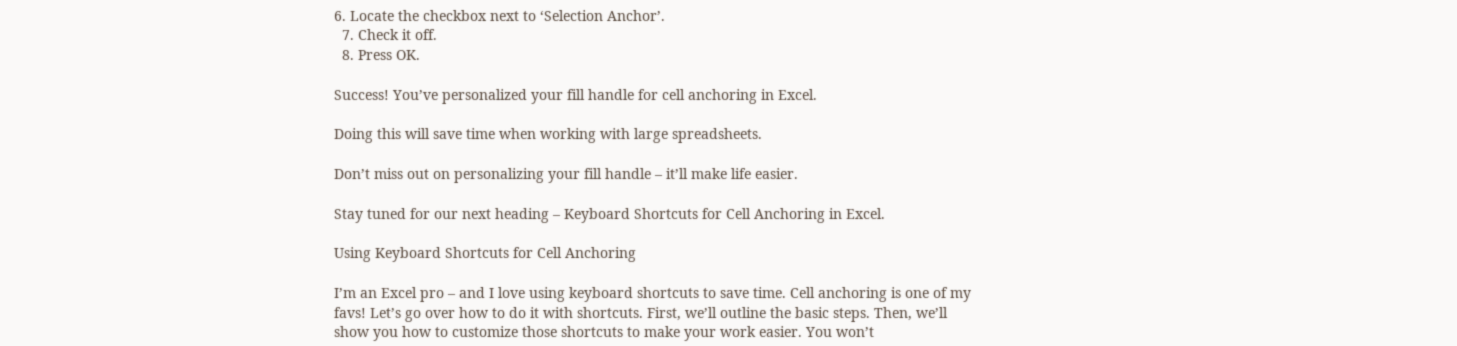6. Locate the checkbox next to ‘Selection Anchor’.
  7. Check it off.
  8. Press OK.

Success! You’ve personalized your fill handle for cell anchoring in Excel.

Doing this will save time when working with large spreadsheets.

Don’t miss out on personalizing your fill handle – it’ll make life easier.

Stay tuned for our next heading – Keyboard Shortcuts for Cell Anchoring in Excel.

Using Keyboard Shortcuts for Cell Anchoring

I’m an Excel pro – and I love using keyboard shortcuts to save time. Cell anchoring is one of my favs! Let’s go over how to do it with shortcuts. First, we’ll outline the basic steps. Then, we’ll show you how to customize those shortcuts to make your work easier. You won’t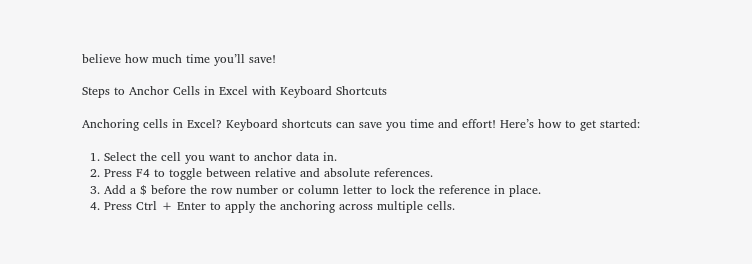believe how much time you’ll save!

Steps to Anchor Cells in Excel with Keyboard Shortcuts

Anchoring cells in Excel? Keyboard shortcuts can save you time and effort! Here’s how to get started:

  1. Select the cell you want to anchor data in.
  2. Press F4 to toggle between relative and absolute references.
  3. Add a $ before the row number or column letter to lock the reference in place.
  4. Press Ctrl + Enter to apply the anchoring across multiple cells.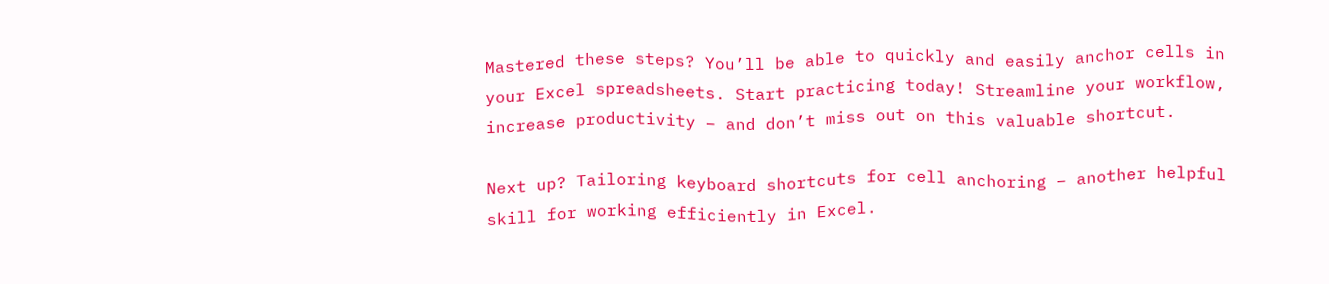Mastered these steps? You’ll be able to quickly and easily anchor cells in your Excel spreadsheets. Start practicing today! Streamline your workflow, increase productivity – and don’t miss out on this valuable shortcut.

Next up? Tailoring keyboard shortcuts for cell anchoring – another helpful skill for working efficiently in Excel.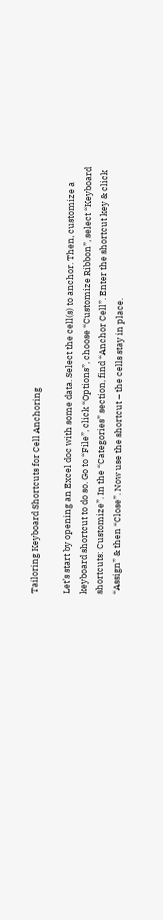Tailoring Keyboard Shortcuts for Cell Anchoring

Let’s start by opening an Excel doc with some data. Select the cell(s) to anchor. Then, customize a keyboard shortcut to do so. Go to “File”, click “Options”, choose “Customize Ribbon”, select “Keyboard shortcuts: Customize”. In the “Categories” section, find “Anchor Cell”. Enter the shortcut key & click “Assign” & then “Close”. Now use the shortcut – the cells stay in place.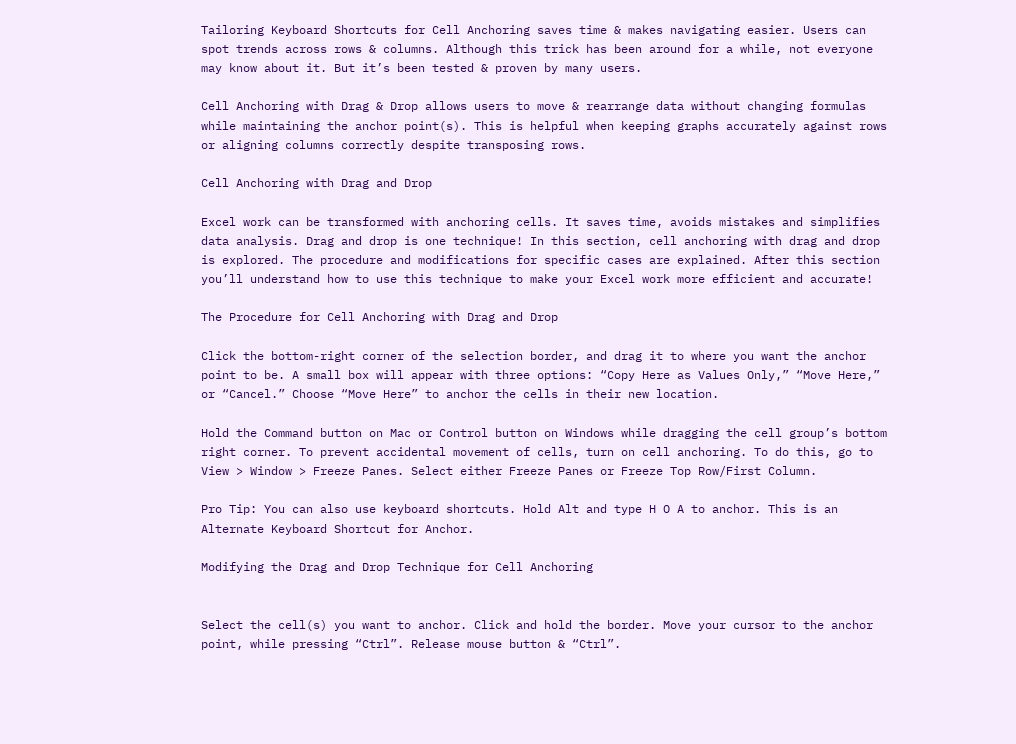Tailoring Keyboard Shortcuts for Cell Anchoring saves time & makes navigating easier. Users can spot trends across rows & columns. Although this trick has been around for a while, not everyone may know about it. But it’s been tested & proven by many users.

Cell Anchoring with Drag & Drop allows users to move & rearrange data without changing formulas while maintaining the anchor point(s). This is helpful when keeping graphs accurately against rows or aligning columns correctly despite transposing rows.

Cell Anchoring with Drag and Drop

Excel work can be transformed with anchoring cells. It saves time, avoids mistakes and simplifies data analysis. Drag and drop is one technique! In this section, cell anchoring with drag and drop is explored. The procedure and modifications for specific cases are explained. After this section you’ll understand how to use this technique to make your Excel work more efficient and accurate!

The Procedure for Cell Anchoring with Drag and Drop

Click the bottom-right corner of the selection border, and drag it to where you want the anchor point to be. A small box will appear with three options: “Copy Here as Values Only,” “Move Here,” or “Cancel.” Choose “Move Here” to anchor the cells in their new location.

Hold the Command button on Mac or Control button on Windows while dragging the cell group’s bottom right corner. To prevent accidental movement of cells, turn on cell anchoring. To do this, go to View > Window > Freeze Panes. Select either Freeze Panes or Freeze Top Row/First Column.

Pro Tip: You can also use keyboard shortcuts. Hold Alt and type H O A to anchor. This is an Alternate Keyboard Shortcut for Anchor.

Modifying the Drag and Drop Technique for Cell Anchoring


Select the cell(s) you want to anchor. Click and hold the border. Move your cursor to the anchor point, while pressing “Ctrl”. Release mouse button & “Ctrl”.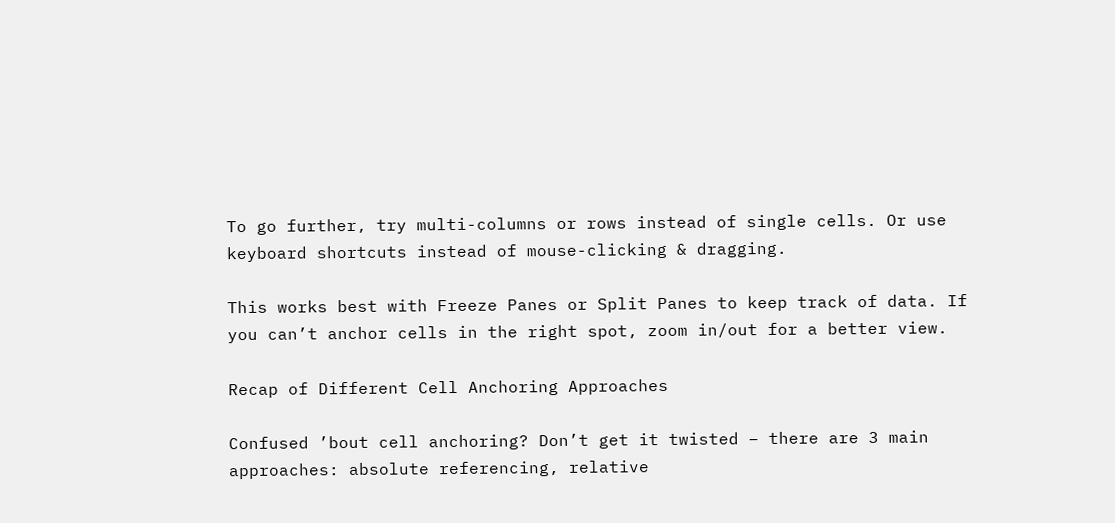To go further, try multi-columns or rows instead of single cells. Or use keyboard shortcuts instead of mouse-clicking & dragging.

This works best with Freeze Panes or Split Panes to keep track of data. If you can’t anchor cells in the right spot, zoom in/out for a better view.

Recap of Different Cell Anchoring Approaches

Confused ’bout cell anchoring? Don’t get it twisted – there are 3 main approaches: absolute referencing, relative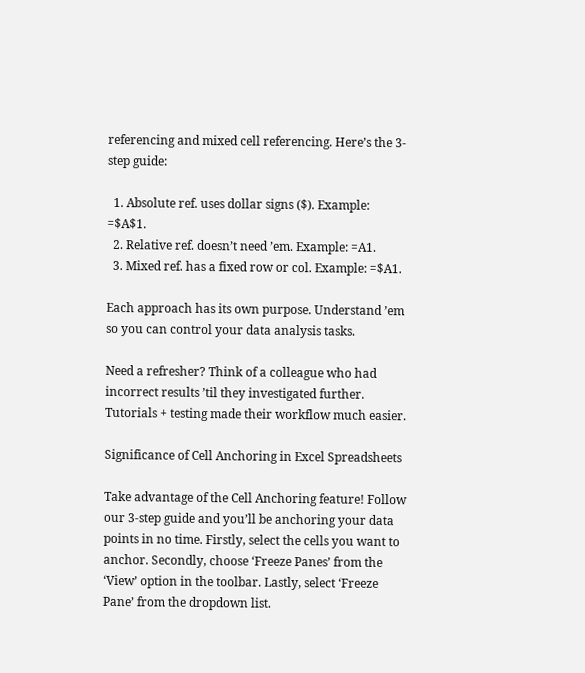referencing and mixed cell referencing. Here’s the 3-step guide:

  1. Absolute ref. uses dollar signs ($). Example: =$A$1.
  2. Relative ref. doesn’t need ’em. Example: =A1.
  3. Mixed ref. has a fixed row or col. Example: =$A1.

Each approach has its own purpose. Understand ’em so you can control your data analysis tasks.

Need a refresher? Think of a colleague who had incorrect results ’til they investigated further. Tutorials + testing made their workflow much easier.

Significance of Cell Anchoring in Excel Spreadsheets

Take advantage of the Cell Anchoring feature! Follow our 3-step guide and you’ll be anchoring your data points in no time. Firstly, select the cells you want to anchor. Secondly, choose ‘Freeze Panes’ from the ‘View’ option in the toolbar. Lastly, select ‘Freeze Pane’ from the dropdown list.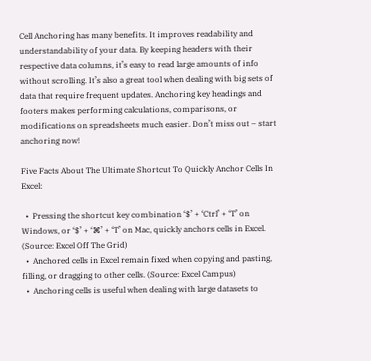Cell Anchoring has many benefits. It improves readability and understandability of your data. By keeping headers with their respective data columns, it’s easy to read large amounts of info without scrolling. It’s also a great tool when dealing with big sets of data that require frequent updates. Anchoring key headings and footers makes performing calculations, comparisons, or modifications on spreadsheets much easier. Don’t miss out – start anchoring now!

Five Facts About The Ultimate Shortcut To Quickly Anchor Cells In Excel:

  •  Pressing the shortcut key combination ‘$’ + ‘Ctrl’ + ‘T’ on Windows, or ‘$’ + ‘⌘’ + ‘T’ on Mac, quickly anchors cells in Excel. (Source: Excel Off The Grid)
  •  Anchored cells in Excel remain fixed when copying and pasting, filling, or dragging to other cells. (Source: Excel Campus)
  •  Anchoring cells is useful when dealing with large datasets to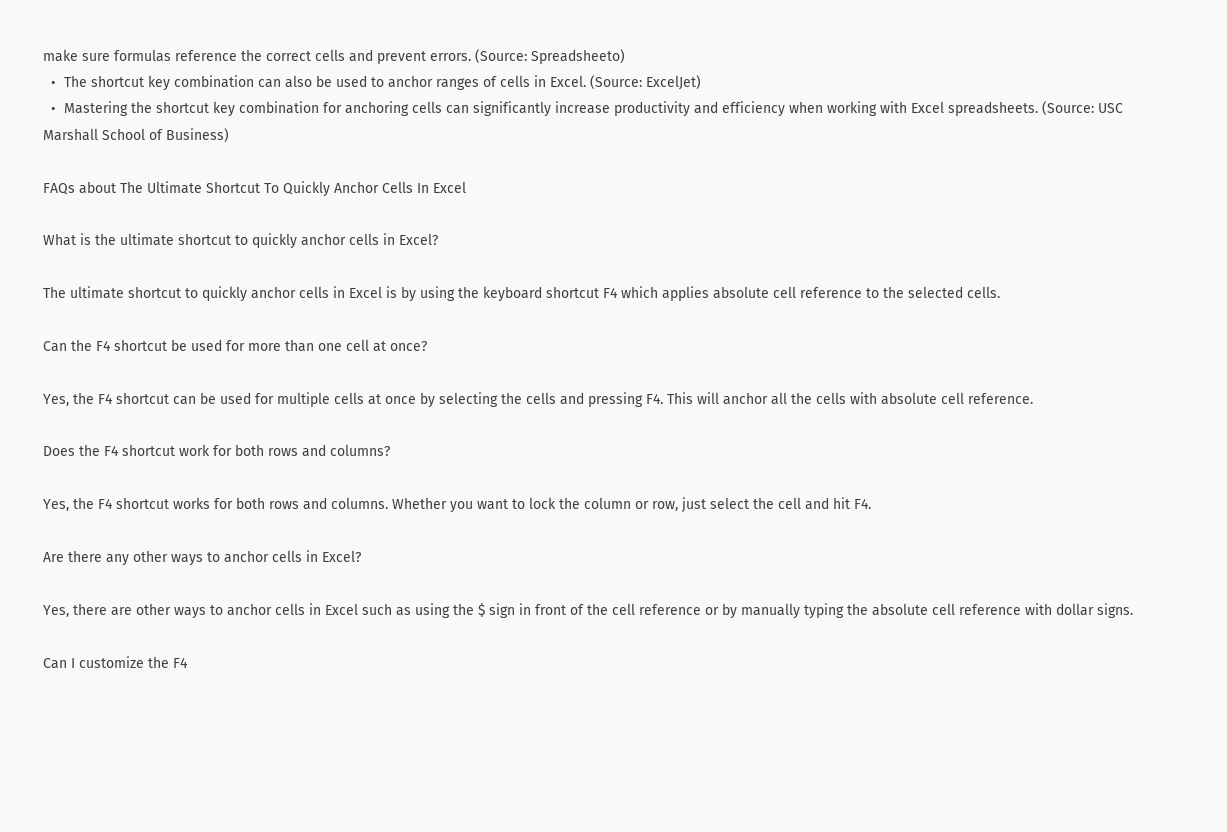make sure formulas reference the correct cells and prevent errors. (Source: Spreadsheeto)
  •  The shortcut key combination can also be used to anchor ranges of cells in Excel. (Source: ExcelJet)
  •  Mastering the shortcut key combination for anchoring cells can significantly increase productivity and efficiency when working with Excel spreadsheets. (Source: USC Marshall School of Business)

FAQs about The Ultimate Shortcut To Quickly Anchor Cells In Excel

What is the ultimate shortcut to quickly anchor cells in Excel?

The ultimate shortcut to quickly anchor cells in Excel is by using the keyboard shortcut F4 which applies absolute cell reference to the selected cells.

Can the F4 shortcut be used for more than one cell at once?

Yes, the F4 shortcut can be used for multiple cells at once by selecting the cells and pressing F4. This will anchor all the cells with absolute cell reference.

Does the F4 shortcut work for both rows and columns?

Yes, the F4 shortcut works for both rows and columns. Whether you want to lock the column or row, just select the cell and hit F4.

Are there any other ways to anchor cells in Excel?

Yes, there are other ways to anchor cells in Excel such as using the $ sign in front of the cell reference or by manually typing the absolute cell reference with dollar signs.

Can I customize the F4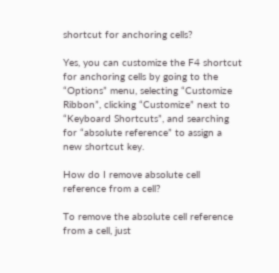shortcut for anchoring cells?

Yes, you can customize the F4 shortcut for anchoring cells by going to the “Options” menu, selecting “Customize Ribbon”, clicking “Customize” next to “Keyboard Shortcuts”, and searching for “absolute reference” to assign a new shortcut key.

How do I remove absolute cell reference from a cell?

To remove the absolute cell reference from a cell, just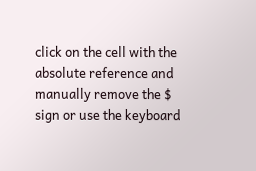click on the cell with the absolute reference and manually remove the $ sign or use the keyboard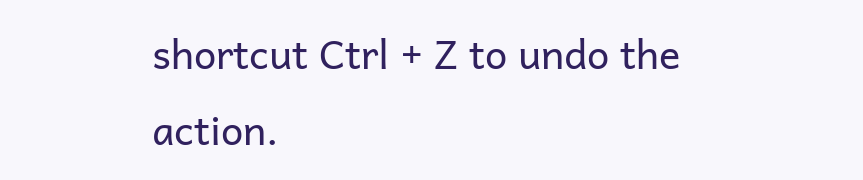shortcut Ctrl + Z to undo the action.